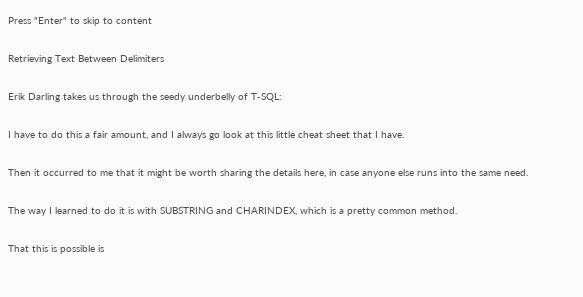Press "Enter" to skip to content

Retrieving Text Between Delimiters

Erik Darling takes us through the seedy underbelly of T-SQL:

I have to do this a fair amount, and I always go look at this little cheat sheet that I have.

Then it occurred to me that it might be worth sharing the details here, in case anyone else runs into the same need.

The way I learned to do it is with SUBSTRING and CHARINDEX, which is a pretty common method.

That this is possible is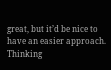great, but it’d be nice to have an easier approach. Thinking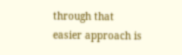through that easier approach is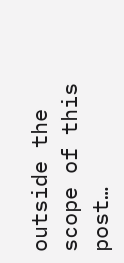outside the scope of this post…